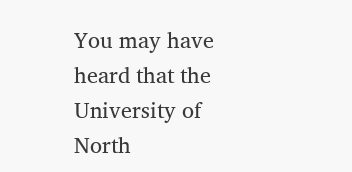You may have heard that the University of North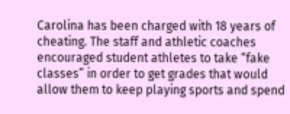Carolina has been charged with 18 years of cheating. The staff and athletic coaches encouraged student athletes to take “fake classes” in order to get grades that would allow them to keep playing sports and spend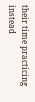their time practicing instead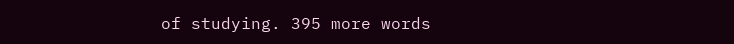of studying. 395 more words